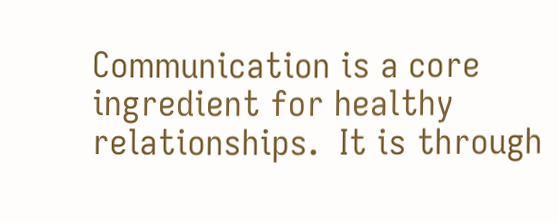Communication is a core ingredient for healthy relationships.  It is through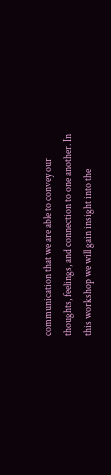communication that we are able to convey our thoughts, feelings, and connection to one another. In this workshop we will gain insight into the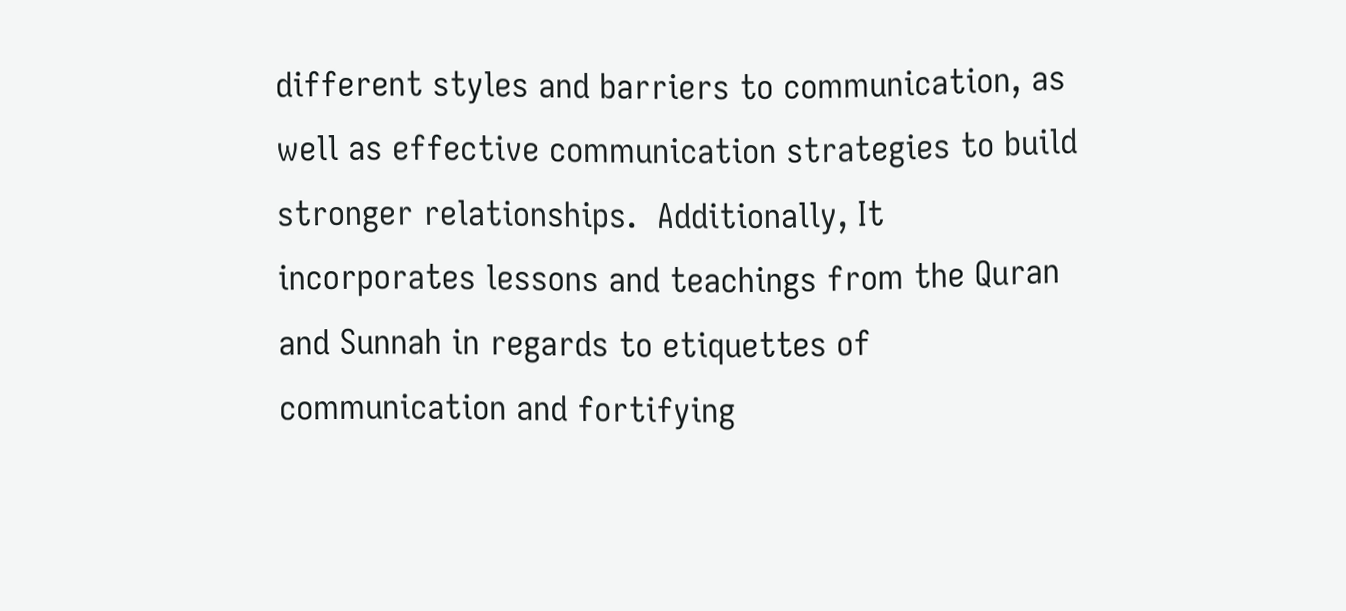different styles and barriers to communication, as well as effective communication strategies to build stronger relationships.  Additionally, It incorporates lessons and teachings from the Quran and Sunnah in regards to etiquettes of communication and fortifying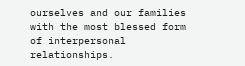ourselves and our families with the most blessed form of interpersonal relationships.